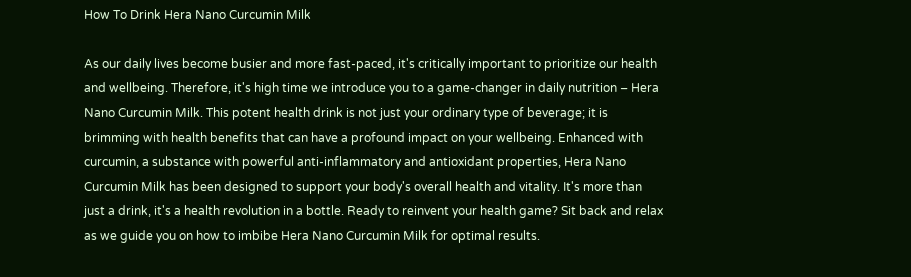How To Drink Hera Nano Curcumin Milk

As our daily lives become busier and more fast-paced, it's critically important to prioritize our health and wellbeing. Therefore, it's high time we introduce you to a game-changer in daily nutrition – Hera Nano Curcumin Milk. This potent health drink is not just your ordinary type of beverage; it is brimming with health benefits that can have a profound impact on your wellbeing. Enhanced with curcumin, a substance with powerful anti-inflammatory and antioxidant properties, Hera Nano Curcumin Milk has been designed to support your body's overall health and vitality. It's more than just a drink, it's a health revolution in a bottle. Ready to reinvent your health game? Sit back and relax as we guide you on how to imbibe Hera Nano Curcumin Milk for optimal results.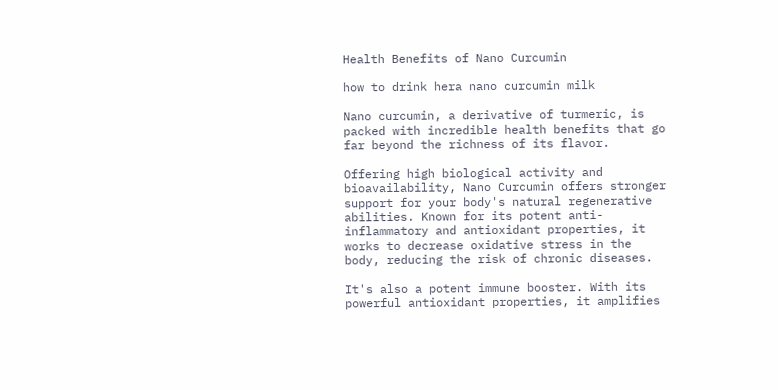Health Benefits of Nano Curcumin

how to drink hera nano curcumin milk

Nano curcumin, a derivative of turmeric, is packed with incredible health benefits that go far beyond the richness of its flavor.

Offering high biological activity and bioavailability, Nano Curcumin offers stronger support for your body's natural regenerative abilities. Known for its potent anti-inflammatory and antioxidant properties, it works to decrease oxidative stress in the body, reducing the risk of chronic diseases.

It's also a potent immune booster. With its powerful antioxidant properties, it amplifies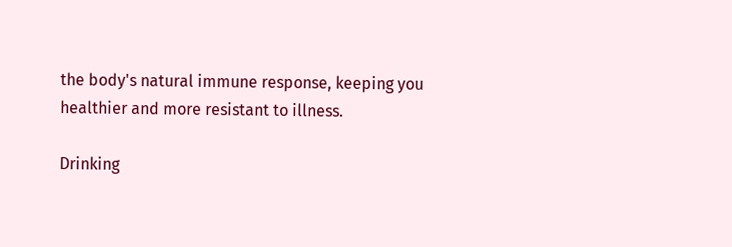the body's natural immune response, keeping you healthier and more resistant to illness.

Drinking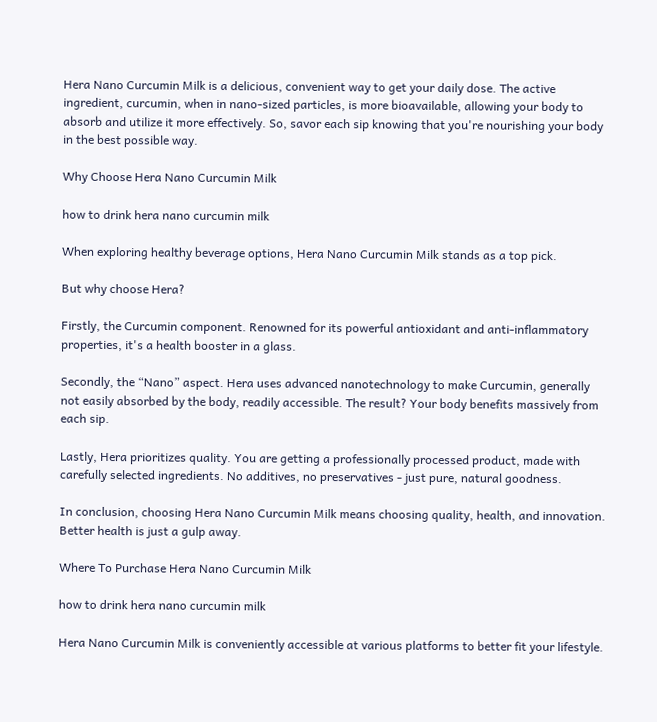Hera Nano Curcumin Milk is a delicious, convenient way to get your daily dose. The active ingredient, curcumin, when in nano-sized particles, is more bioavailable, allowing your body to absorb and utilize it more effectively. So, savor each sip knowing that you're nourishing your body in the best possible way.

Why Choose Hera Nano Curcumin Milk

how to drink hera nano curcumin milk

When exploring healthy beverage options, Hera Nano Curcumin Milk stands as a top pick.

But why choose Hera?

Firstly, the Curcumin component. Renowned for its powerful antioxidant and anti-inflammatory properties, it's a health booster in a glass.

Secondly, the “Nano” aspect. Hera uses advanced nanotechnology to make Curcumin, generally not easily absorbed by the body, readily accessible. The result? Your body benefits massively from each sip.

Lastly, Hera prioritizes quality. You are getting a professionally processed product, made with carefully selected ingredients. No additives, no preservatives - just pure, natural goodness.

In conclusion, choosing Hera Nano Curcumin Milk means choosing quality, health, and innovation. Better health is just a gulp away.

Where To Purchase Hera Nano Curcumin Milk

how to drink hera nano curcumin milk

Hera Nano Curcumin Milk is conveniently accessible at various platforms to better fit your lifestyle.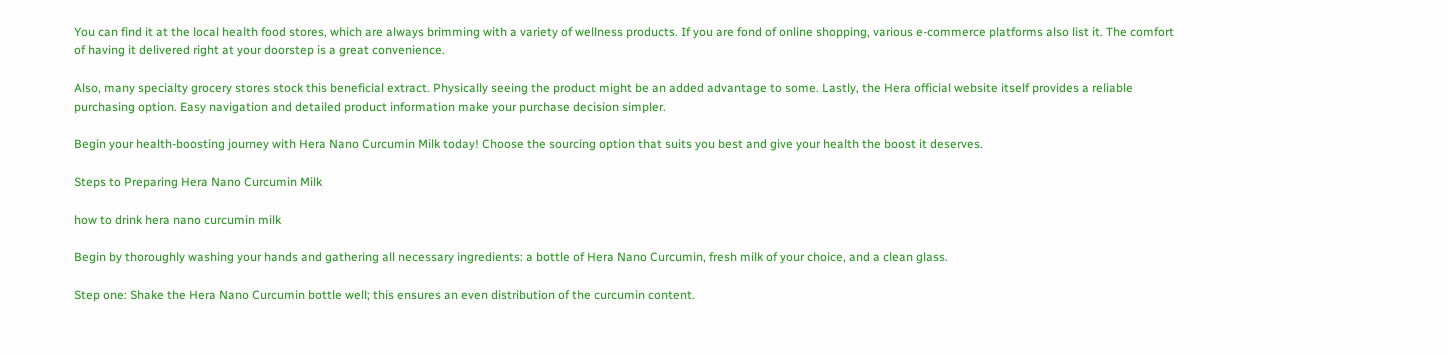You can find it at the local health food stores, which are always brimming with a variety of wellness products. If you are fond of online shopping, various e-commerce platforms also list it. The comfort of having it delivered right at your doorstep is a great convenience.

Also, many specialty grocery stores stock this beneficial extract. Physically seeing the product might be an added advantage to some. Lastly, the Hera official website itself provides a reliable purchasing option. Easy navigation and detailed product information make your purchase decision simpler.

Begin your health-boosting journey with Hera Nano Curcumin Milk today! Choose the sourcing option that suits you best and give your health the boost it deserves.

Steps to Preparing Hera Nano Curcumin Milk

how to drink hera nano curcumin milk

Begin by thoroughly washing your hands and gathering all necessary ingredients: a bottle of Hera Nano Curcumin, fresh milk of your choice, and a clean glass.

Step one: Shake the Hera Nano Curcumin bottle well; this ensures an even distribution of the curcumin content.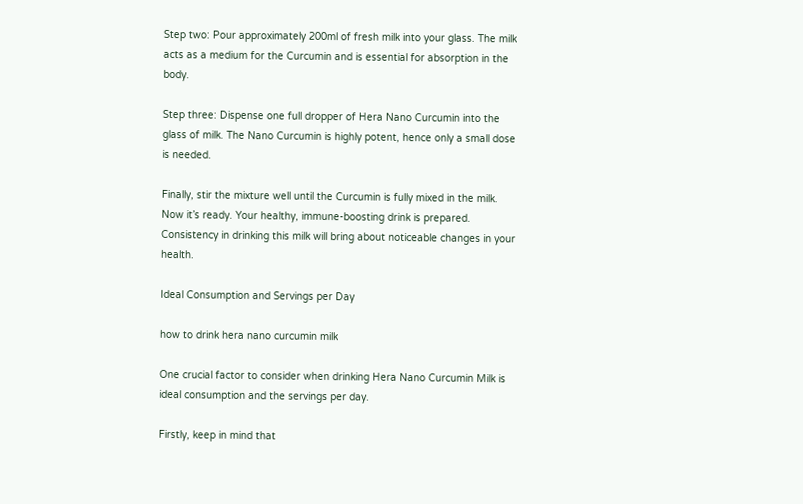Step two: Pour approximately 200ml of fresh milk into your glass. The milk acts as a medium for the Curcumin and is essential for absorption in the body.

Step three: Dispense one full dropper of Hera Nano Curcumin into the glass of milk. The Nano Curcumin is highly potent, hence only a small dose is needed.

Finally, stir the mixture well until the Curcumin is fully mixed in the milk. Now it’s ready. Your healthy, immune-boosting drink is prepared. Consistency in drinking this milk will bring about noticeable changes in your health.

Ideal Consumption and Servings per Day

how to drink hera nano curcumin milk

One crucial factor to consider when drinking Hera Nano Curcumin Milk is ideal consumption and the servings per day.

Firstly, keep in mind that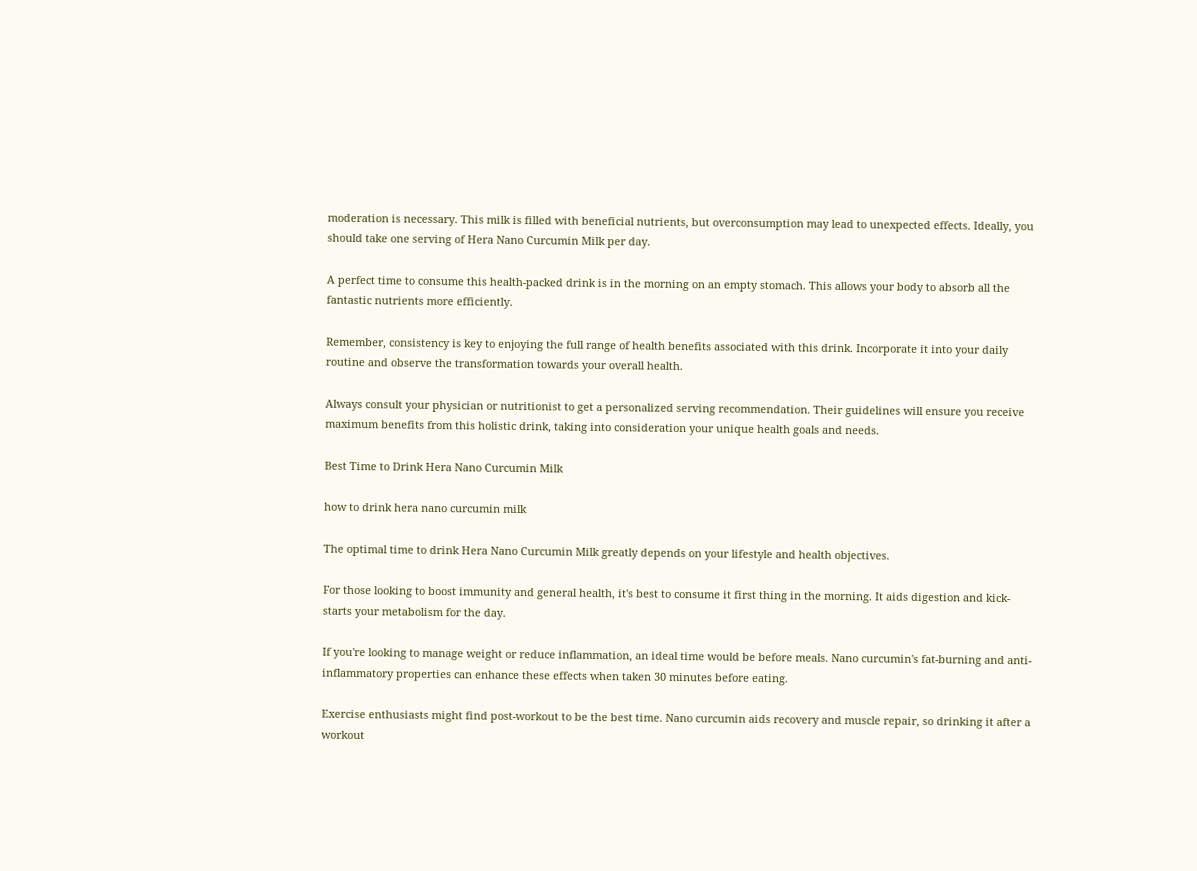moderation is necessary. This milk is filled with beneficial nutrients, but overconsumption may lead to unexpected effects. Ideally, you should take one serving of Hera Nano Curcumin Milk per day.

A perfect time to consume this health-packed drink is in the morning on an empty stomach. This allows your body to absorb all the fantastic nutrients more efficiently.

Remember, consistency is key to enjoying the full range of health benefits associated with this drink. Incorporate it into your daily routine and observe the transformation towards your overall health.

Always consult your physician or nutritionist to get a personalized serving recommendation. Their guidelines will ensure you receive maximum benefits from this holistic drink, taking into consideration your unique health goals and needs.

Best Time to Drink Hera Nano Curcumin Milk

how to drink hera nano curcumin milk

The optimal time to drink Hera Nano Curcumin Milk greatly depends on your lifestyle and health objectives.

For those looking to boost immunity and general health, it's best to consume it first thing in the morning. It aids digestion and kick-starts your metabolism for the day.

If you're looking to manage weight or reduce inflammation, an ideal time would be before meals. Nano curcumin's fat-burning and anti-inflammatory properties can enhance these effects when taken 30 minutes before eating.

Exercise enthusiasts might find post-workout to be the best time. Nano curcumin aids recovery and muscle repair, so drinking it after a workout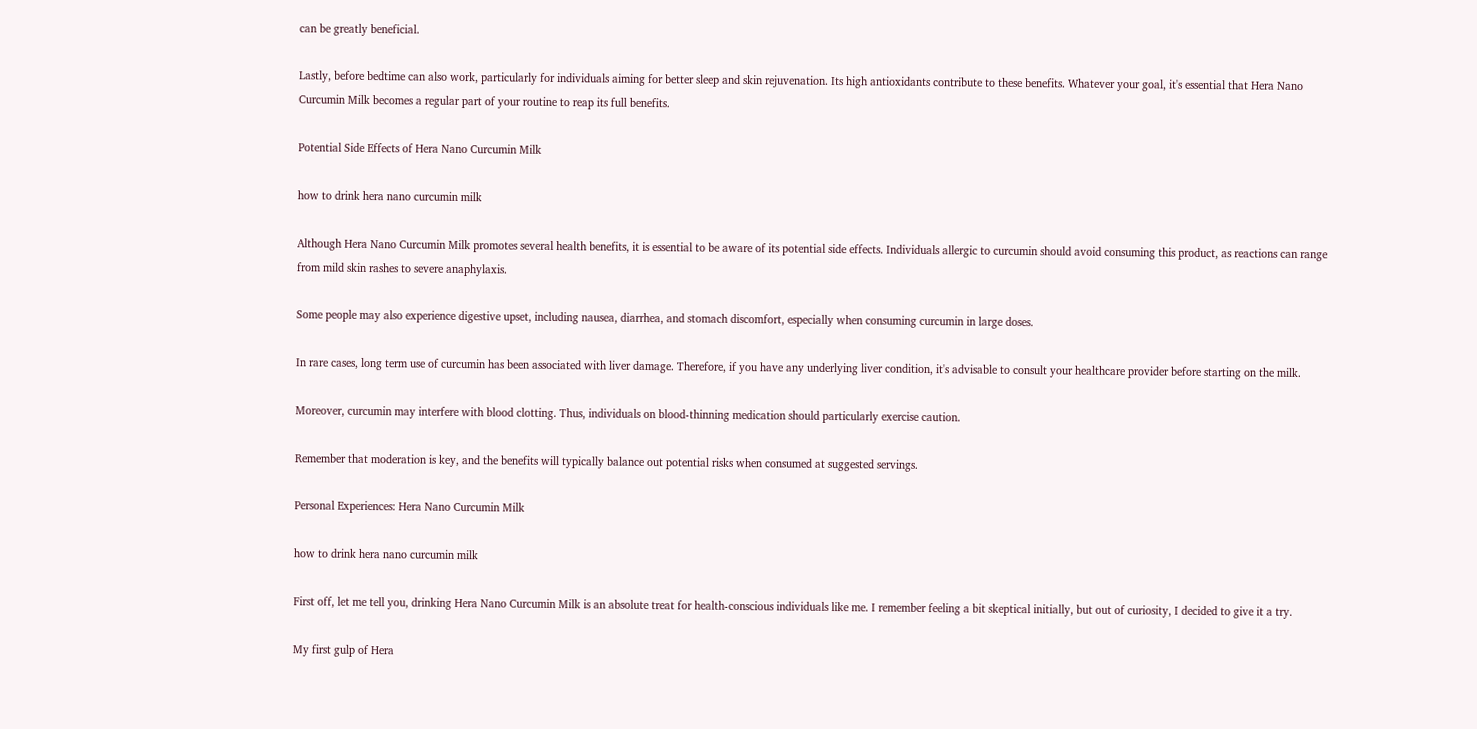can be greatly beneficial.

Lastly, before bedtime can also work, particularly for individuals aiming for better sleep and skin rejuvenation. Its high antioxidants contribute to these benefits. Whatever your goal, it's essential that Hera Nano Curcumin Milk becomes a regular part of your routine to reap its full benefits.

Potential Side Effects of Hera Nano Curcumin Milk

how to drink hera nano curcumin milk

Although Hera Nano Curcumin Milk promotes several health benefits, it is essential to be aware of its potential side effects. Individuals allergic to curcumin should avoid consuming this product, as reactions can range from mild skin rashes to severe anaphylaxis.

Some people may also experience digestive upset, including nausea, diarrhea, and stomach discomfort, especially when consuming curcumin in large doses.

In rare cases, long term use of curcumin has been associated with liver damage. Therefore, if you have any underlying liver condition, it's advisable to consult your healthcare provider before starting on the milk.

Moreover, curcumin may interfere with blood clotting. Thus, individuals on blood-thinning medication should particularly exercise caution.

Remember that moderation is key, and the benefits will typically balance out potential risks when consumed at suggested servings.

Personal Experiences: Hera Nano Curcumin Milk

how to drink hera nano curcumin milk

First off, let me tell you, drinking Hera Nano Curcumin Milk is an absolute treat for health-conscious individuals like me. I remember feeling a bit skeptical initially, but out of curiosity, I decided to give it a try.

My first gulp of Hera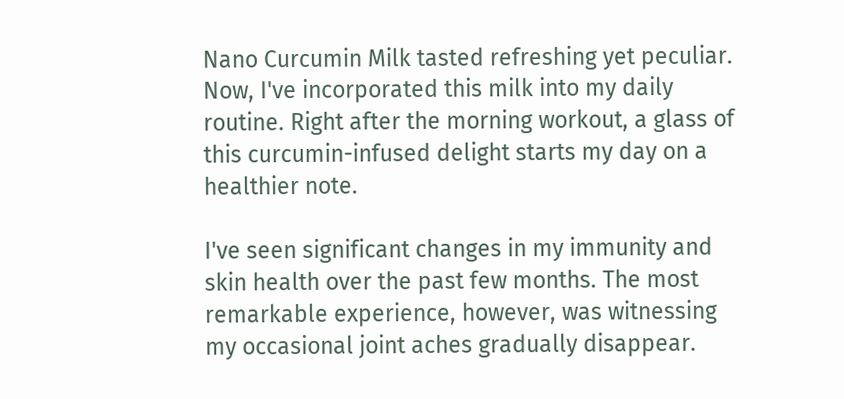Nano Curcumin Milk tasted refreshing yet peculiar. Now, I've incorporated this milk into my daily routine. Right after the morning workout, a glass of this curcumin-infused delight starts my day on a healthier note.

I've seen significant changes in my immunity and skin health over the past few months. The most remarkable experience, however, was witnessing my occasional joint aches gradually disappear.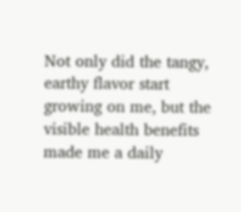Not only did the tangy, earthy flavor start growing on me, but the visible health benefits made me a daily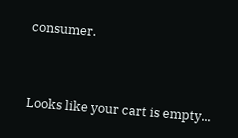consumer.


Looks like your cart is empty...